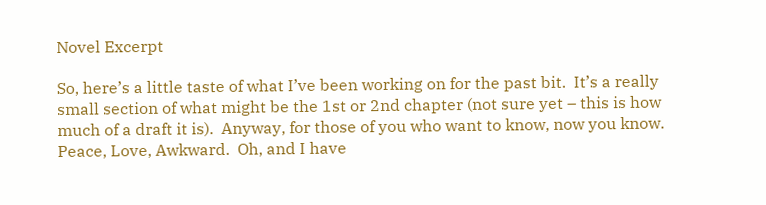Novel Excerpt

So, here’s a little taste of what I’ve been working on for the past bit.  It’s a really small section of what might be the 1st or 2nd chapter (not sure yet – this is how much of a draft it is).  Anyway, for those of you who want to know, now you know.  Peace, Love, Awkward.  Oh, and I have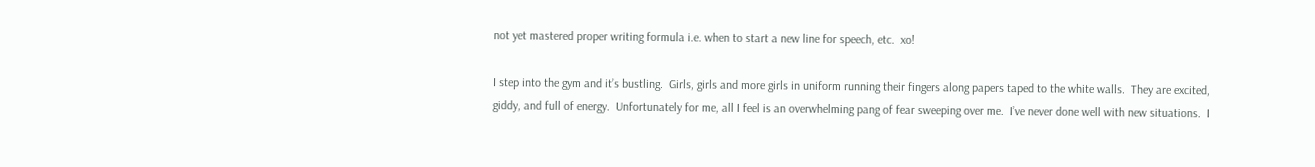not yet mastered proper writing formula i.e. when to start a new line for speech, etc.  xo!

I step into the gym and it’s bustling.  Girls, girls and more girls in uniform running their fingers along papers taped to the white walls.  They are excited, giddy, and full of energy.  Unfortunately for me, all I feel is an overwhelming pang of fear sweeping over me.  I’ve never done well with new situations.  I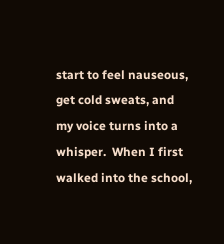start to feel nauseous, get cold sweats, and my voice turns into a whisper.  When I first walked into the school,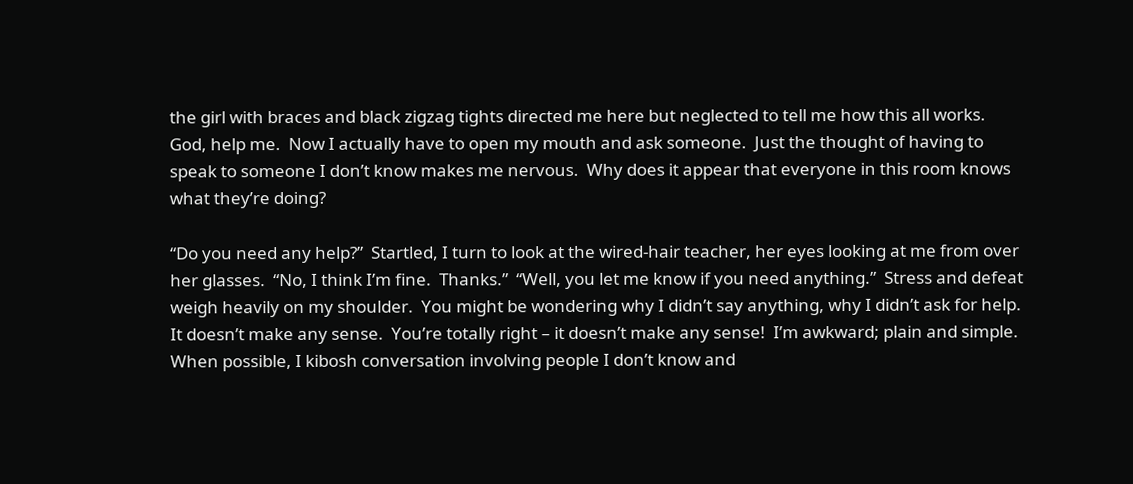the girl with braces and black zigzag tights directed me here but neglected to tell me how this all works.  God, help me.  Now I actually have to open my mouth and ask someone.  Just the thought of having to speak to someone I don’t know makes me nervous.  Why does it appear that everyone in this room knows what they’re doing?

“Do you need any help?”  Startled, I turn to look at the wired-hair teacher, her eyes looking at me from over her glasses.  “No, I think I’m fine.  Thanks.”  “Well, you let me know if you need anything.”  Stress and defeat weigh heavily on my shoulder.  You might be wondering why I didn’t say anything, why I didn’t ask for help.  It doesn’t make any sense.  You’re totally right – it doesn’t make any sense!  I’m awkward; plain and simple.  When possible, I kibosh conversation involving people I don’t know and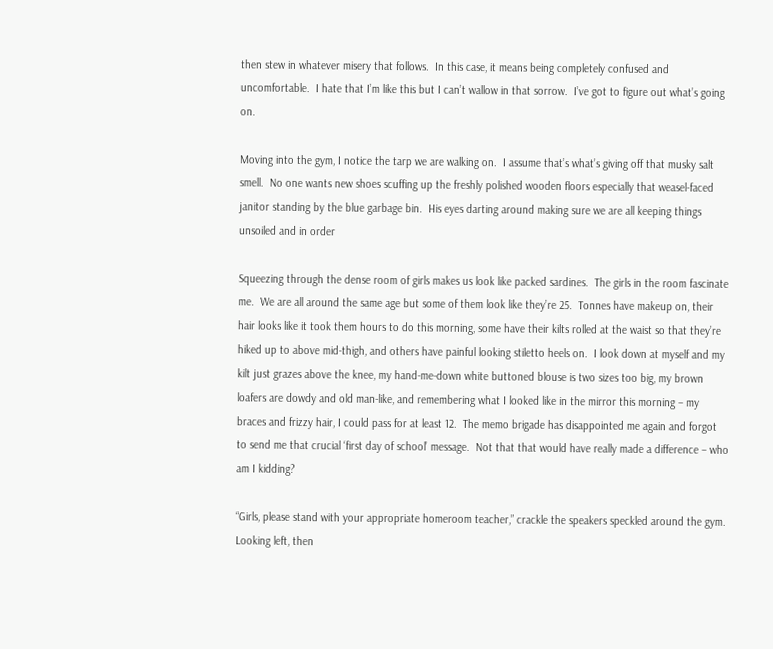then stew in whatever misery that follows.  In this case, it means being completely confused and uncomfortable.  I hate that I’m like this but I can’t wallow in that sorrow.  I’ve got to figure out what’s going on.

Moving into the gym, I notice the tarp we are walking on.  I assume that’s what’s giving off that musky salt smell.  No one wants new shoes scuffing up the freshly polished wooden floors especially that weasel-faced janitor standing by the blue garbage bin.  His eyes darting around making sure we are all keeping things unsoiled and in order

Squeezing through the dense room of girls makes us look like packed sardines.  The girls in the room fascinate me.  We are all around the same age but some of them look like they’re 25.  Tonnes have makeup on, their hair looks like it took them hours to do this morning, some have their kilts rolled at the waist so that they’re hiked up to above mid-thigh, and others have painful looking stiletto heels on.  I look down at myself and my kilt just grazes above the knee, my hand-me-down white buttoned blouse is two sizes too big, my brown loafers are dowdy and old man-like, and remembering what I looked like in the mirror this morning – my braces and frizzy hair, I could pass for at least 12.  The memo brigade has disappointed me again and forgot to send me that crucial ‘first day of school’ message.  Not that that would have really made a difference – who am I kidding?

“Girls, please stand with your appropriate homeroom teacher,” crackle the speakers speckled around the gym.  Looking left, then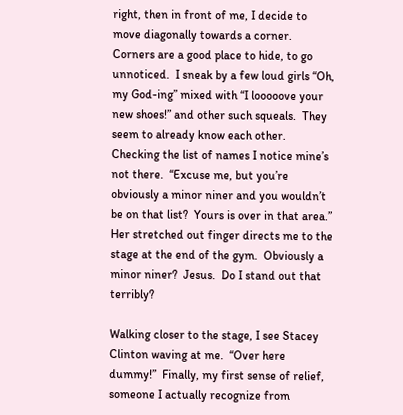right, then in front of me, I decide to move diagonally towards a corner.  Corners are a good place to hide, to go unnoticed.  I sneak by a few loud girls “Oh, my God-ing” mixed with “I looooove your new shoes!” and other such squeals.  They seem to already know each other.  Checking the list of names I notice mine’s not there.  “Excuse me, but you’re obviously a minor niner and you wouldn’t be on that list?  Yours is over in that area.”  Her stretched out finger directs me to the stage at the end of the gym.  Obviously a minor niner?  Jesus.  Do I stand out that terribly?

Walking closer to the stage, I see Stacey Clinton waving at me.  “Over here dummy!”  Finally, my first sense of relief, someone I actually recognize from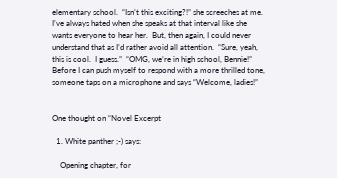elementary school.  “Isn’t this exciting?!” she screeches at me.  I’ve always hated when she speaks at that interval like she wants everyone to hear her.  But, then again, I could never understand that as I’d rather avoid all attention.  “Sure, yeah, this is cool.  I guess.”  “OMG, we’re in high school, Bennie!”  Before I can push myself to respond with a more thrilled tone, someone taps on a microphone and says “Welcome, ladies!”


One thought on “Novel Excerpt

  1. White panther ;-) says:

    Opening chapter, for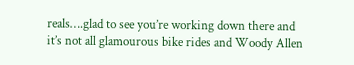reals….glad to see you’re working down there and it’s not all glamourous bike rides and Woody Allen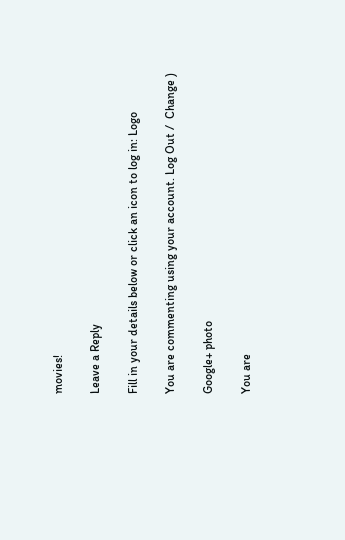movies!

Leave a Reply

Fill in your details below or click an icon to log in: Logo

You are commenting using your account. Log Out /  Change )

Google+ photo

You are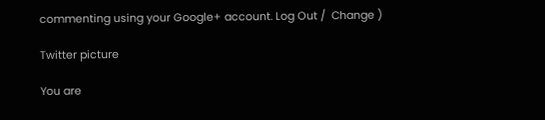commenting using your Google+ account. Log Out /  Change )

Twitter picture

You are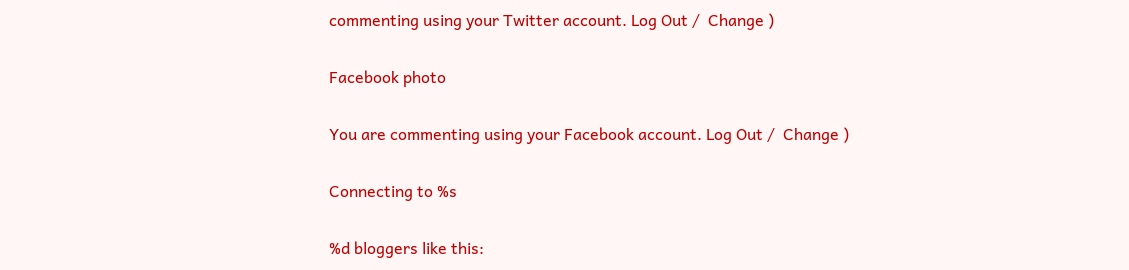commenting using your Twitter account. Log Out /  Change )

Facebook photo

You are commenting using your Facebook account. Log Out /  Change )

Connecting to %s

%d bloggers like this: